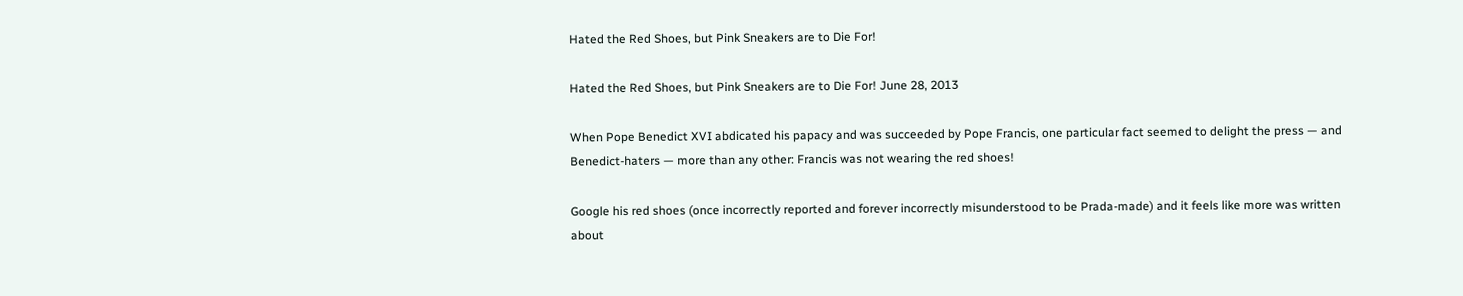Hated the Red Shoes, but Pink Sneakers are to Die For!

Hated the Red Shoes, but Pink Sneakers are to Die For! June 28, 2013

When Pope Benedict XVI abdicated his papacy and was succeeded by Pope Francis, one particular fact seemed to delight the press — and Benedict-haters — more than any other: Francis was not wearing the red shoes!

Google his red shoes (once incorrectly reported and forever incorrectly misunderstood to be Prada-made) and it feels like more was written about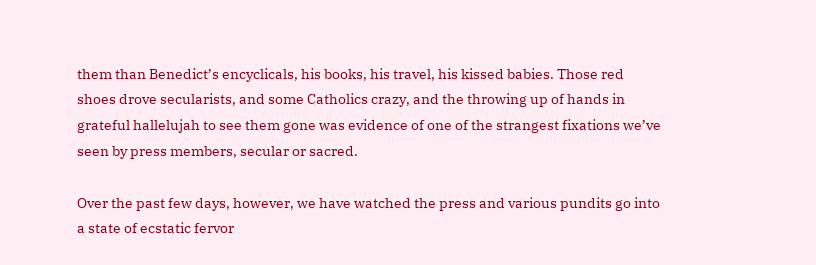them than Benedict’s encyclicals, his books, his travel, his kissed babies. Those red shoes drove secularists, and some Catholics crazy, and the throwing up of hands in grateful hallelujah to see them gone was evidence of one of the strangest fixations we’ve seen by press members, secular or sacred.

Over the past few days, however, we have watched the press and various pundits go into a state of ecstatic fervor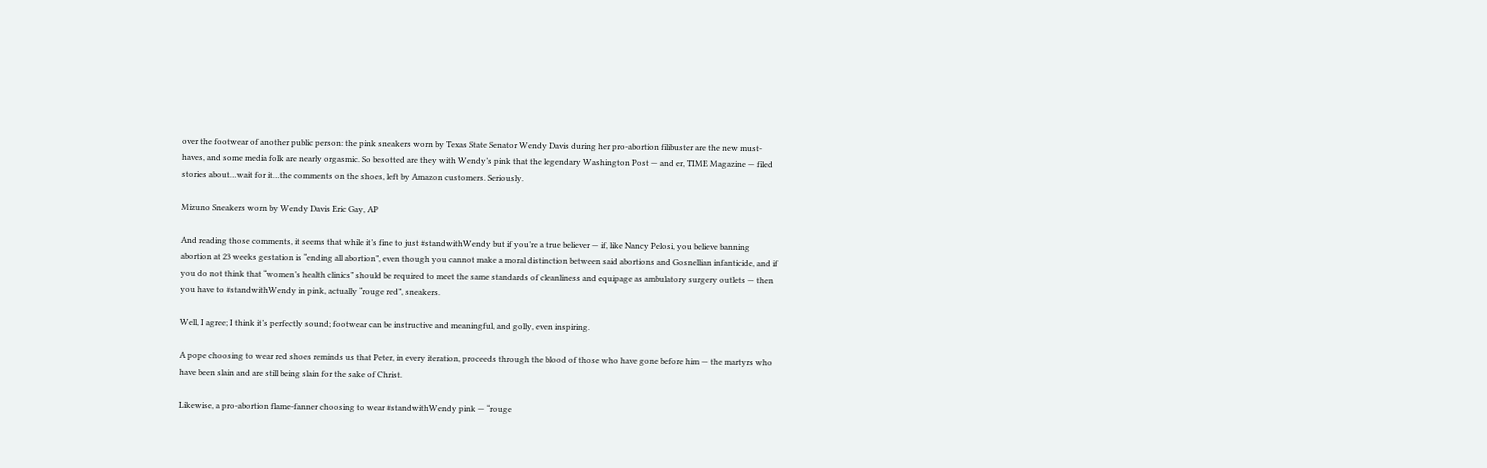over the footwear of another public person: the pink sneakers worn by Texas State Senator Wendy Davis during her pro-abortion filibuster are the new must-haves, and some media folk are nearly orgasmic. So besotted are they with Wendy’s pink that the legendary Washington Post — and er, TIME Magazine — filed stories about…wait for it…the comments on the shoes, left by Amazon customers. Seriously.

Mizuno Sneakers worn by Wendy Davis Eric Gay, AP

And reading those comments, it seems that while it’s fine to just #standwithWendy but if you’re a true believer — if, like Nancy Pelosi, you believe banning abortion at 23 weeks gestation is “ending all abortion”, even though you cannot make a moral distinction between said abortions and Gosnellian infanticide, and if you do not think that “women’s health clinics” should be required to meet the same standards of cleanliness and equipage as ambulatory surgery outlets — then you have to #standwithWendy in pink, actually “rouge red”, sneakers.

Well, I agree; I think it’s perfectly sound; footwear can be instructive and meaningful, and golly, even inspiring.

A pope choosing to wear red shoes reminds us that Peter, in every iteration, proceeds through the blood of those who have gone before him — the martyrs who have been slain and are still being slain for the sake of Christ.

Likewise, a pro-abortion flame-fanner choosing to wear #standwithWendy pink — “rouge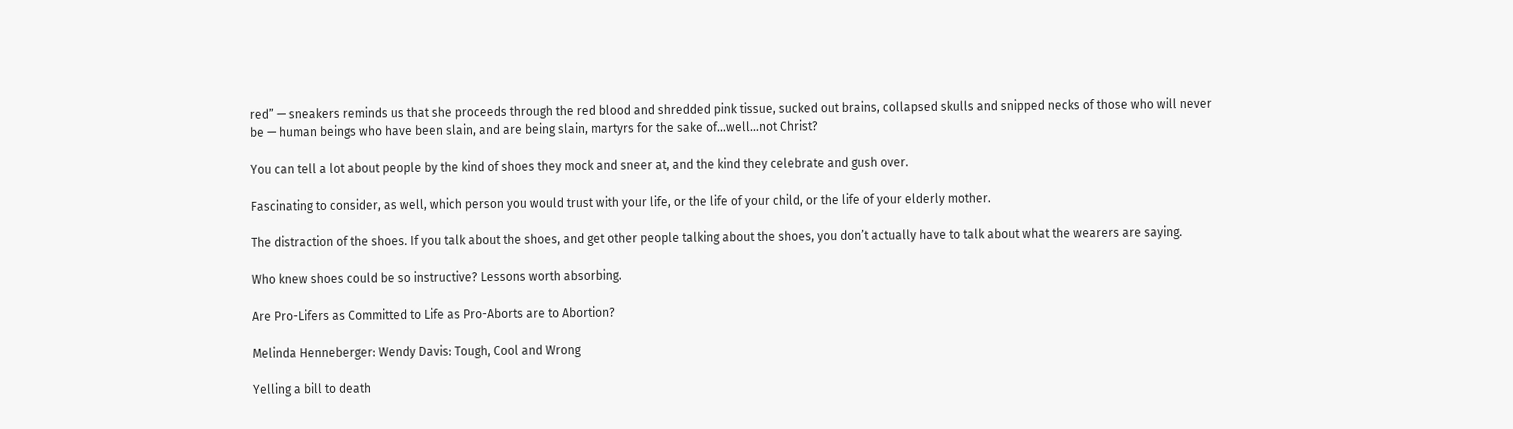red” — sneakers reminds us that she proceeds through the red blood and shredded pink tissue, sucked out brains, collapsed skulls and snipped necks of those who will never be — human beings who have been slain, and are being slain, martyrs for the sake of…well…not Christ?

You can tell a lot about people by the kind of shoes they mock and sneer at, and the kind they celebrate and gush over.

Fascinating to consider, as well, which person you would trust with your life, or the life of your child, or the life of your elderly mother.

The distraction of the shoes. If you talk about the shoes, and get other people talking about the shoes, you don’t actually have to talk about what the wearers are saying.

Who knew shoes could be so instructive? Lessons worth absorbing.

Are Pro-Lifers as Committed to Life as Pro-Aborts are to Abortion?

Melinda Henneberger: Wendy Davis: Tough, Cool and Wrong

Yelling a bill to death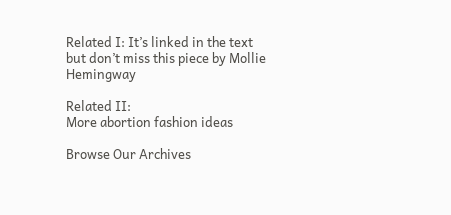Related I: It’s linked in the text but don’t miss this piece by Mollie Hemingway

Related II:
More abortion fashion ideas

Browse Our Archives